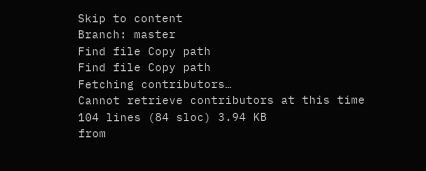Skip to content
Branch: master
Find file Copy path
Find file Copy path
Fetching contributors…
Cannot retrieve contributors at this time
104 lines (84 sloc) 3.94 KB
from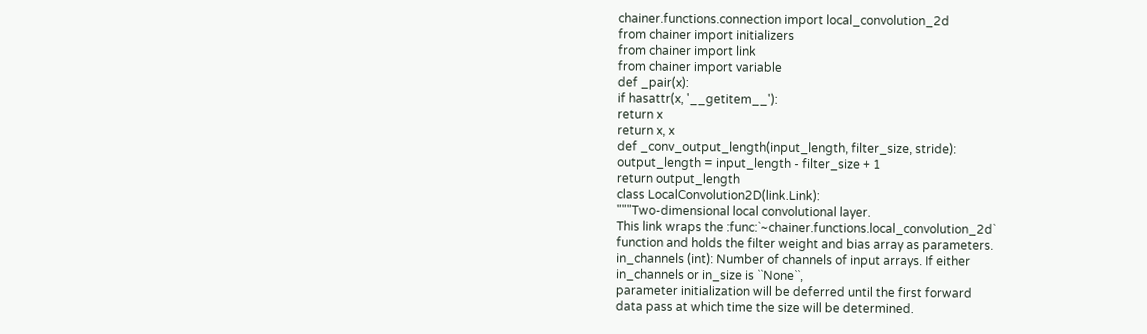chainer.functions.connection import local_convolution_2d
from chainer import initializers
from chainer import link
from chainer import variable
def _pair(x):
if hasattr(x, '__getitem__'):
return x
return x, x
def _conv_output_length(input_length, filter_size, stride):
output_length = input_length - filter_size + 1
return output_length
class LocalConvolution2D(link.Link):
"""Two-dimensional local convolutional layer.
This link wraps the :func:`~chainer.functions.local_convolution_2d`
function and holds the filter weight and bias array as parameters.
in_channels (int): Number of channels of input arrays. If either
in_channels or in_size is ``None``,
parameter initialization will be deferred until the first forward
data pass at which time the size will be determined.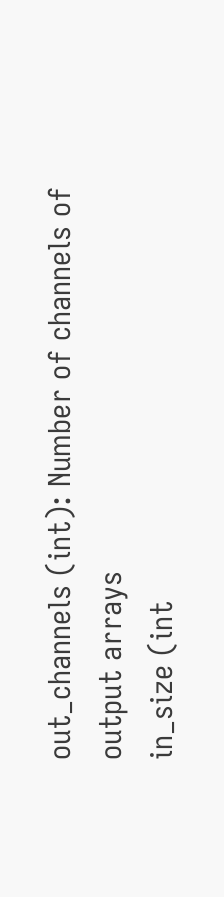out_channels (int): Number of channels of output arrays
in_size (int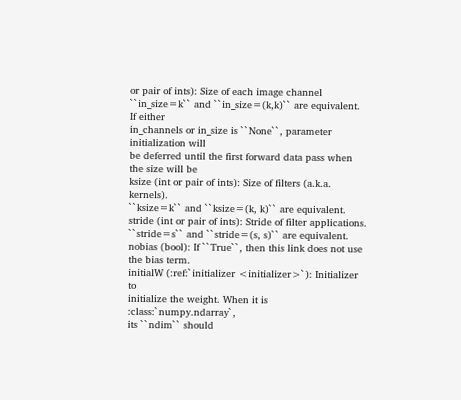or pair of ints): Size of each image channel
``in_size=k`` and ``in_size=(k,k)`` are equivalent. If either
in_channels or in_size is ``None``, parameter initialization will
be deferred until the first forward data pass when the size will be
ksize (int or pair of ints): Size of filters (a.k.a. kernels).
``ksize=k`` and ``ksize=(k, k)`` are equivalent.
stride (int or pair of ints): Stride of filter applications.
``stride=s`` and ``stride=(s, s)`` are equivalent.
nobias (bool): If ``True``, then this link does not use the bias term.
initialW (:ref:`initializer <initializer>`): Initializer to
initialize the weight. When it is :class:`numpy.ndarray`,
its ``ndim`` should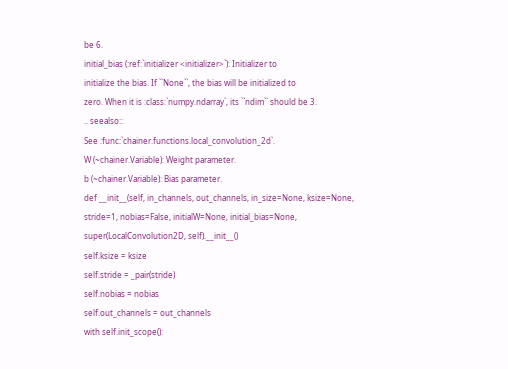be 6.
initial_bias (:ref:`initializer <initializer>`): Initializer to
initialize the bias. If ``None``, the bias will be initialized to
zero. When it is :class:`numpy.ndarray`, its ``ndim`` should be 3.
.. seealso::
See :func:`chainer.functions.local_convolution_2d`.
W (~chainer.Variable): Weight parameter.
b (~chainer.Variable): Bias parameter.
def __init__(self, in_channels, out_channels, in_size=None, ksize=None,
stride=1, nobias=False, initialW=None, initial_bias=None,
super(LocalConvolution2D, self).__init__()
self.ksize = ksize
self.stride = _pair(stride)
self.nobias = nobias
self.out_channels = out_channels
with self.init_scope():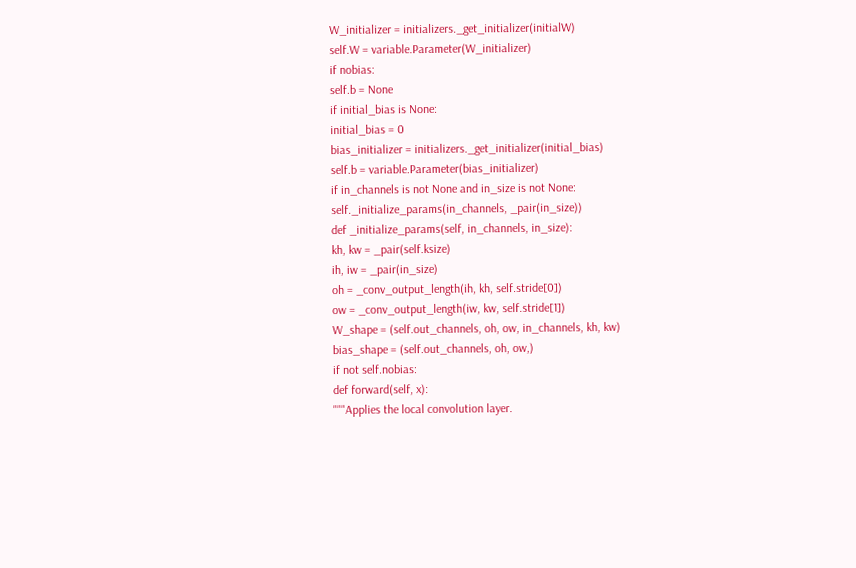W_initializer = initializers._get_initializer(initialW)
self.W = variable.Parameter(W_initializer)
if nobias:
self.b = None
if initial_bias is None:
initial_bias = 0
bias_initializer = initializers._get_initializer(initial_bias)
self.b = variable.Parameter(bias_initializer)
if in_channels is not None and in_size is not None:
self._initialize_params(in_channels, _pair(in_size))
def _initialize_params(self, in_channels, in_size):
kh, kw = _pair(self.ksize)
ih, iw = _pair(in_size)
oh = _conv_output_length(ih, kh, self.stride[0])
ow = _conv_output_length(iw, kw, self.stride[1])
W_shape = (self.out_channels, oh, ow, in_channels, kh, kw)
bias_shape = (self.out_channels, oh, ow,)
if not self.nobias:
def forward(self, x):
"""Applies the local convolution layer.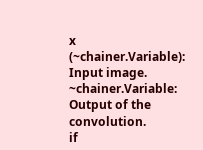x (~chainer.Variable): Input image.
~chainer.Variable: Output of the convolution.
if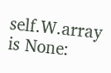self.W.array is None: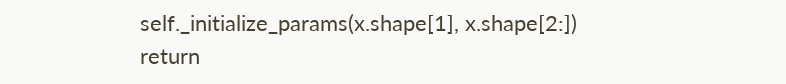self._initialize_params(x.shape[1], x.shape[2:])
return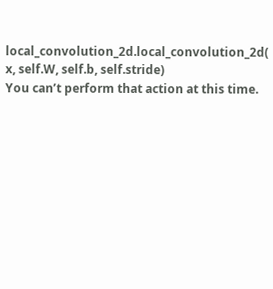local_convolution_2d.local_convolution_2d(
x, self.W, self.b, self.stride)
You can’t perform that action at this time.